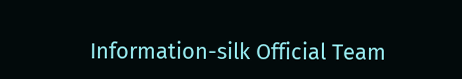Information-silk Official Team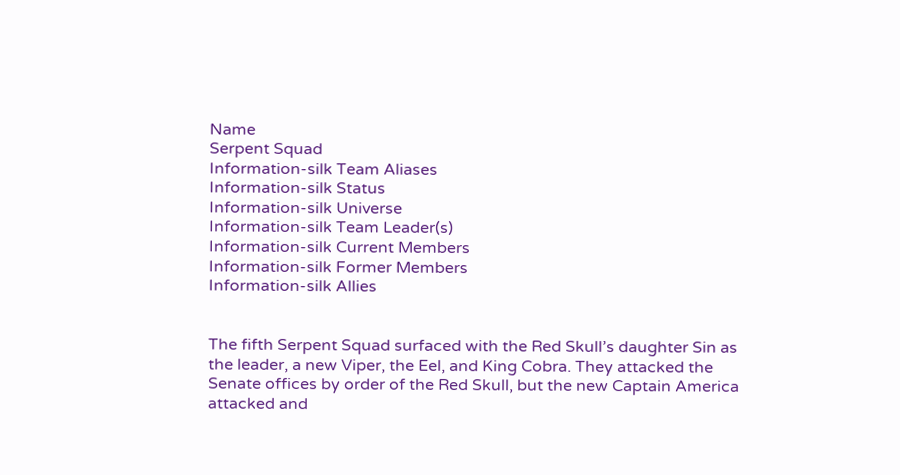Name
Serpent Squad
Information-silk Team Aliases
Information-silk Status
Information-silk Universe
Information-silk Team Leader(s)
Information-silk Current Members
Information-silk Former Members
Information-silk Allies


The fifth Serpent Squad surfaced with the Red Skull’s daughter Sin as the leader, a new Viper, the Eel, and King Cobra. They attacked the Senate offices by order of the Red Skull, but the new Captain America attacked and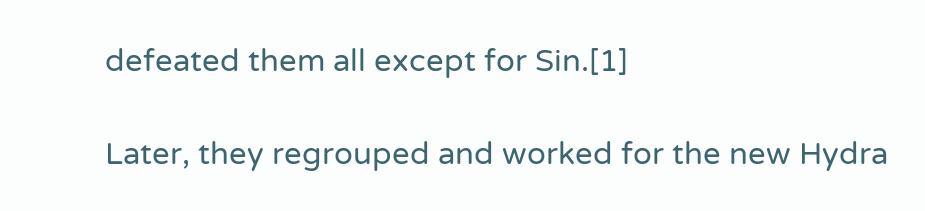defeated them all except for Sin.[1]

Later, they regrouped and worked for the new Hydra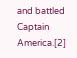and battled Captain America.[2]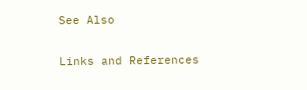See Also

Links and References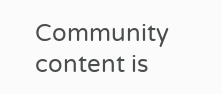Community content is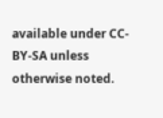available under CC-BY-SA unless otherwise noted.